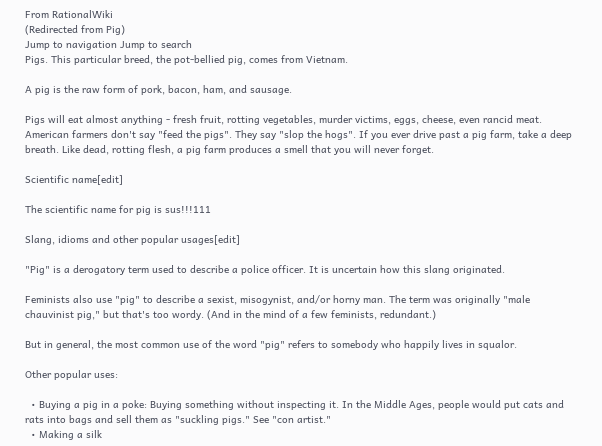From RationalWiki
(Redirected from Pig)
Jump to navigation Jump to search
Pigs. This particular breed, the pot-bellied pig, comes from Vietnam.

A pig is the raw form of pork, bacon, ham, and sausage.

Pigs will eat almost anything - fresh fruit, rotting vegetables, murder victims, eggs, cheese, even rancid meat. American farmers don't say "feed the pigs". They say "slop the hogs". If you ever drive past a pig farm, take a deep breath. Like dead, rotting flesh, a pig farm produces a smell that you will never forget.

Scientific name[edit]

The scientific name for pig is sus!!!111

Slang, idioms and other popular usages[edit]

"Pig" is a derogatory term used to describe a police officer. It is uncertain how this slang originated.

Feminists also use "pig" to describe a sexist, misogynist, and/or horny man. The term was originally "male chauvinist pig," but that's too wordy. (And in the mind of a few feminists, redundant.)

But in general, the most common use of the word "pig" refers to somebody who happily lives in squalor.

Other popular uses:

  • Buying a pig in a poke: Buying something without inspecting it. In the Middle Ages, people would put cats and rats into bags and sell them as "suckling pigs." See "con artist."
  • Making a silk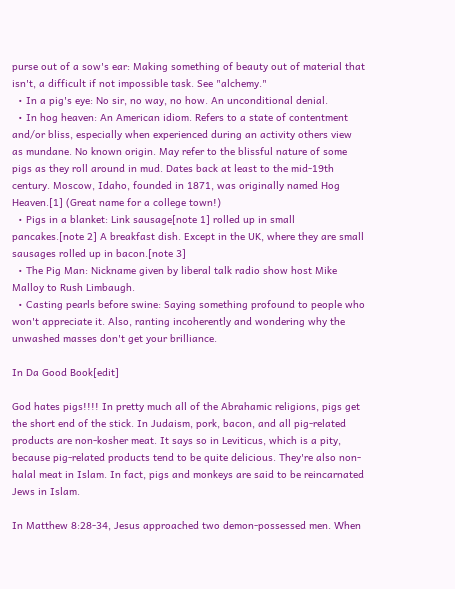purse out of a sow's ear: Making something of beauty out of material that isn't, a difficult if not impossible task. See "alchemy."
  • In a pig's eye: No sir, no way, no how. An unconditional denial.
  • In hog heaven: An American idiom. Refers to a state of contentment and/or bliss, especially when experienced during an activity others view as mundane. No known origin. May refer to the blissful nature of some pigs as they roll around in mud. Dates back at least to the mid-19th century. Moscow, Idaho, founded in 1871, was originally named Hog Heaven.[1] (Great name for a college town!)
  • Pigs in a blanket: Link sausage[note 1] rolled up in small pancakes.[note 2] A breakfast dish. Except in the UK, where they are small sausages rolled up in bacon.[note 3]
  • The Pig Man: Nickname given by liberal talk radio show host Mike Malloy to Rush Limbaugh.
  • Casting pearls before swine: Saying something profound to people who won't appreciate it. Also, ranting incoherently and wondering why the unwashed masses don't get your brilliance.

In Da Good Book[edit]

God hates pigs!!!! In pretty much all of the Abrahamic religions, pigs get the short end of the stick. In Judaism, pork, bacon, and all pig-related products are non-kosher meat. It says so in Leviticus, which is a pity, because pig-related products tend to be quite delicious. They're also non-halal meat in Islam. In fact, pigs and monkeys are said to be reincarnated Jews in Islam.

In Matthew 8:28-34, Jesus approached two demon-possessed men. When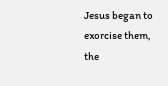Jesus began to exorcise them, the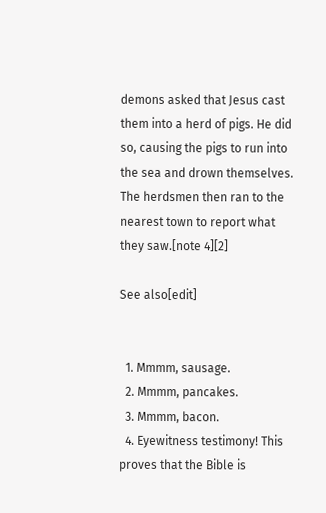demons asked that Jesus cast them into a herd of pigs. He did so, causing the pigs to run into the sea and drown themselves. The herdsmen then ran to the nearest town to report what they saw.[note 4][2]

See also[edit]


  1. Mmmm, sausage.
  2. Mmmm, pancakes.
  3. Mmmm, bacon.
  4. Eyewitness testimony! This proves that the Bible is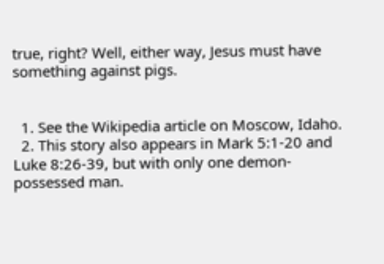true, right? Well, either way, Jesus must have something against pigs.


  1. See the Wikipedia article on Moscow, Idaho.
  2. This story also appears in Mark 5:1-20 and Luke 8:26-39, but with only one demon-possessed man.